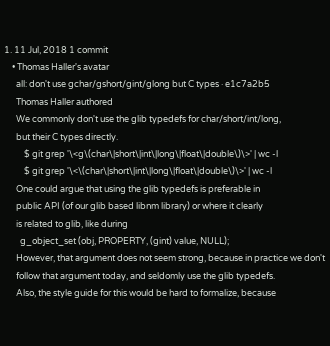1. 11 Jul, 2018 1 commit
    • Thomas Haller's avatar
      all: don't use gchar/gshort/gint/glong but C types · e1c7a2b5
      Thomas Haller authored
      We commonly don't use the glib typedefs for char/short/int/long,
      but their C types directly.
          $ git grep '\<g\(char\|short\|int\|long\|float\|double\)\>' | wc -l
          $ git grep '\<\(char\|short\|int\|long\|float\|double\)\>' | wc -l
      One could argue that using the glib typedefs is preferable in
      public API (of our glib based libnm library) or where it clearly
      is related to glib, like during
        g_object_set (obj, PROPERTY, (gint) value, NULL);
      However, that argument does not seem strong, because in practice we don't
      follow that argument today, and seldomly use the glib typedefs.
      Also, the style guide for this would be hard to formalize, because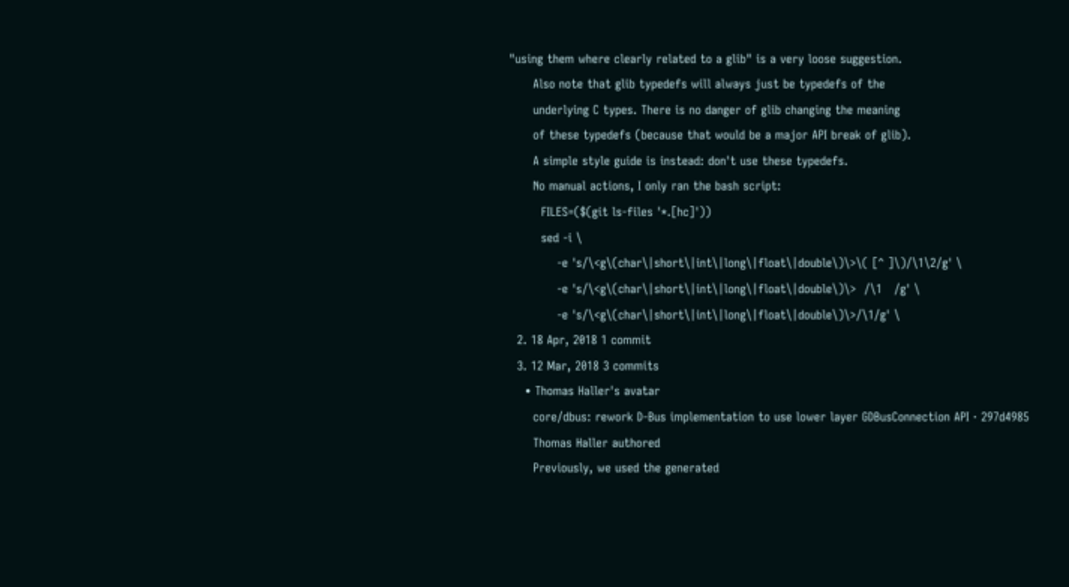"using them where clearly related to a glib" is a very loose suggestion.
      Also note that glib typedefs will always just be typedefs of the
      underlying C types. There is no danger of glib changing the meaning
      of these typedefs (because that would be a major API break of glib).
      A simple style guide is instead: don't use these typedefs.
      No manual actions, I only ran the bash script:
        FILES=($(git ls-files '*.[hc]'))
        sed -i \
            -e 's/\<g\(char\|short\|int\|long\|float\|double\)\>\( [^ ]\)/\1\2/g' \
            -e 's/\<g\(char\|short\|int\|long\|float\|double\)\>  /\1   /g' \
            -e 's/\<g\(char\|short\|int\|long\|float\|double\)\>/\1/g' \
  2. 18 Apr, 2018 1 commit
  3. 12 Mar, 2018 3 commits
    • Thomas Haller's avatar
      core/dbus: rework D-Bus implementation to use lower layer GDBusConnection API · 297d4985
      Thomas Haller authored
      Previously, we used the generated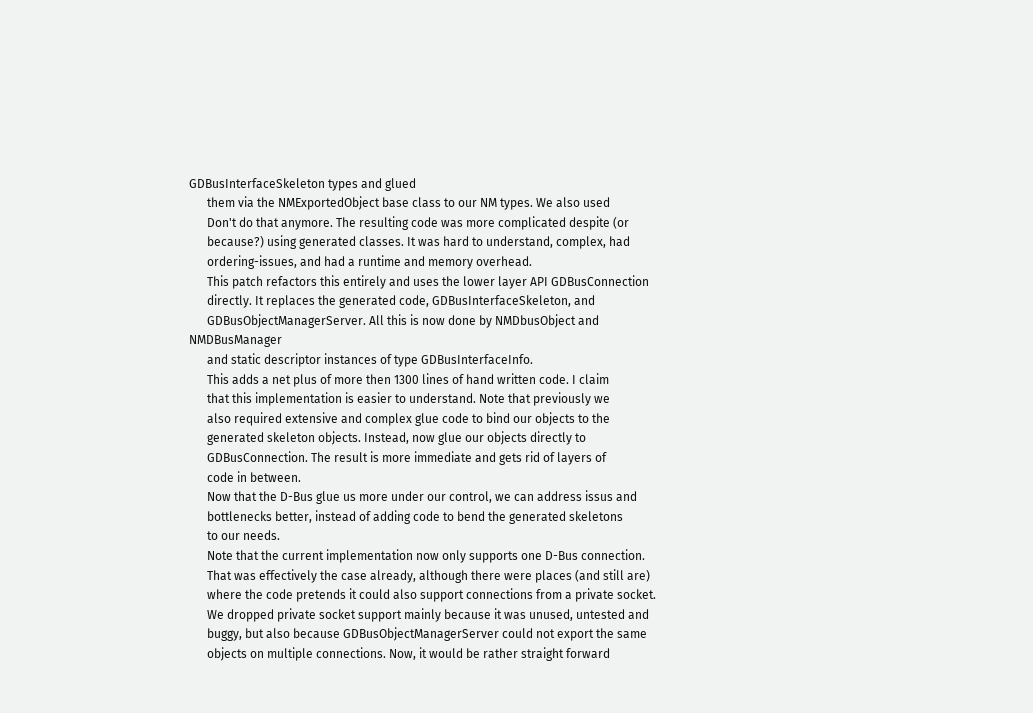GDBusInterfaceSkeleton types and glued
      them via the NMExportedObject base class to our NM types. We also used
      Don't do that anymore. The resulting code was more complicated despite (or
      because?) using generated classes. It was hard to understand, complex, had
      ordering-issues, and had a runtime and memory overhead.
      This patch refactors this entirely and uses the lower layer API GDBusConnection
      directly. It replaces the generated code, GDBusInterfaceSkeleton, and
      GDBusObjectManagerServer. All this is now done by NMDbusObject and NMDBusManager
      and static descriptor instances of type GDBusInterfaceInfo.
      This adds a net plus of more then 1300 lines of hand written code. I claim
      that this implementation is easier to understand. Note that previously we
      also required extensive and complex glue code to bind our objects to the
      generated skeleton objects. Instead, now glue our objects directly to
      GDBusConnection. The result is more immediate and gets rid of layers of
      code in between.
      Now that the D-Bus glue us more under our control, we can address issus and
      bottlenecks better, instead of adding code to bend the generated skeletons
      to our needs.
      Note that the current implementation now only supports one D-Bus connection.
      That was effectively the case already, although there were places (and still are)
      where the code pretends it could also support connections from a private socket.
      We dropped private socket support mainly because it was unused, untested and
      buggy, but also because GDBusObjectManagerServer could not export the same
      objects on multiple connections. Now, it would be rather straight forward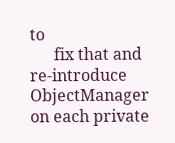to
      fix that and re-introduce ObjectManager on each private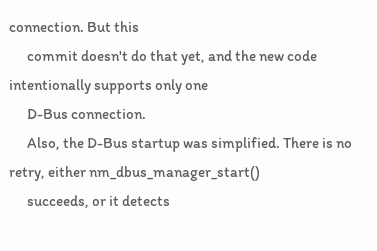connection. But this
      commit doesn't do that yet, and the new code intentionally supports only one
      D-Bus connection.
      Also, the D-Bus startup was simplified. There is no retry, either nm_dbus_manager_start()
      succeeds, or it detects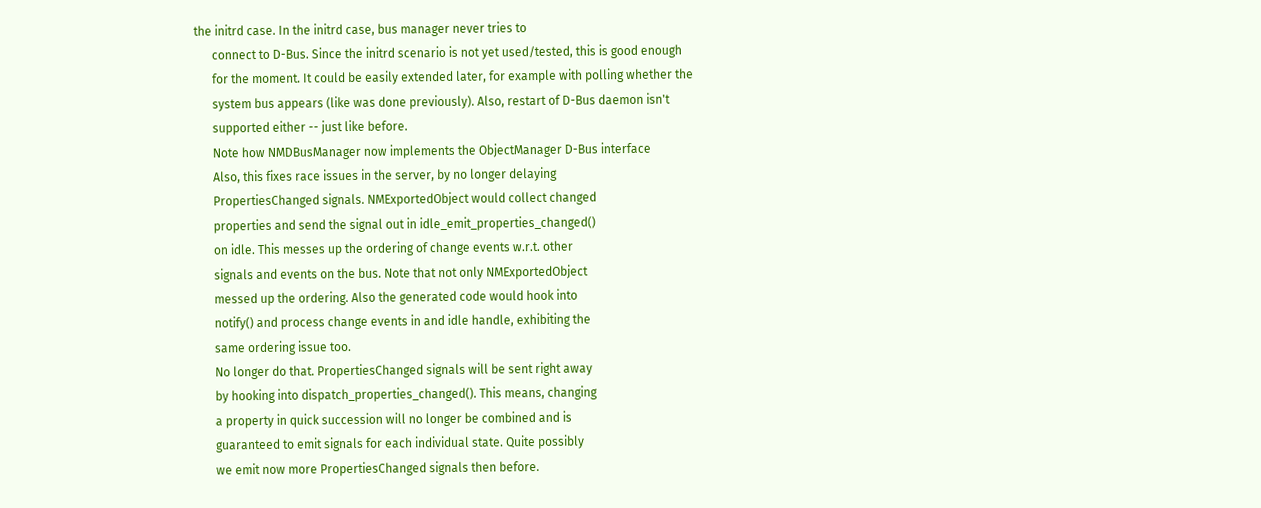the initrd case. In the initrd case, bus manager never tries to
      connect to D-Bus. Since the initrd scenario is not yet used/tested, this is good enough
      for the moment. It could be easily extended later, for example with polling whether the
      system bus appears (like was done previously). Also, restart of D-Bus daemon isn't
      supported either -- just like before.
      Note how NMDBusManager now implements the ObjectManager D-Bus interface
      Also, this fixes race issues in the server, by no longer delaying
      PropertiesChanged signals. NMExportedObject would collect changed
      properties and send the signal out in idle_emit_properties_changed()
      on idle. This messes up the ordering of change events w.r.t. other
      signals and events on the bus. Note that not only NMExportedObject
      messed up the ordering. Also the generated code would hook into
      notify() and process change events in and idle handle, exhibiting the
      same ordering issue too.
      No longer do that. PropertiesChanged signals will be sent right away
      by hooking into dispatch_properties_changed(). This means, changing
      a property in quick succession will no longer be combined and is
      guaranteed to emit signals for each individual state. Quite possibly
      we emit now more PropertiesChanged signals then before.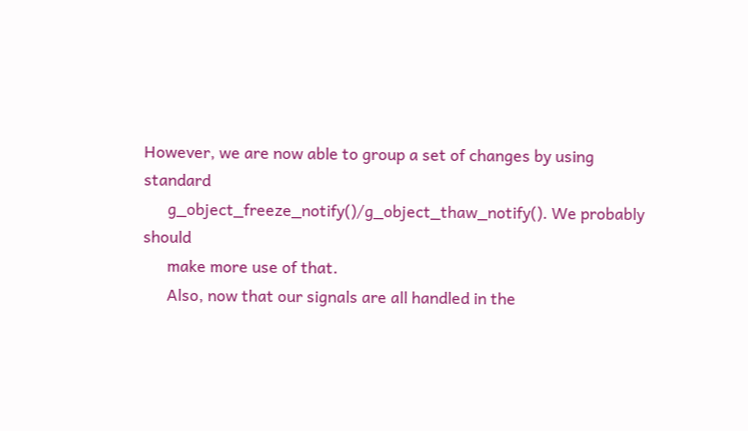However, we are now able to group a set of changes by using standard
      g_object_freeze_notify()/g_object_thaw_notify(). We probably should
      make more use of that.
      Also, now that our signals are all handled in the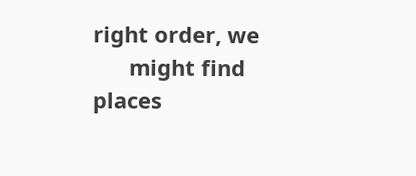right order, we
      might find places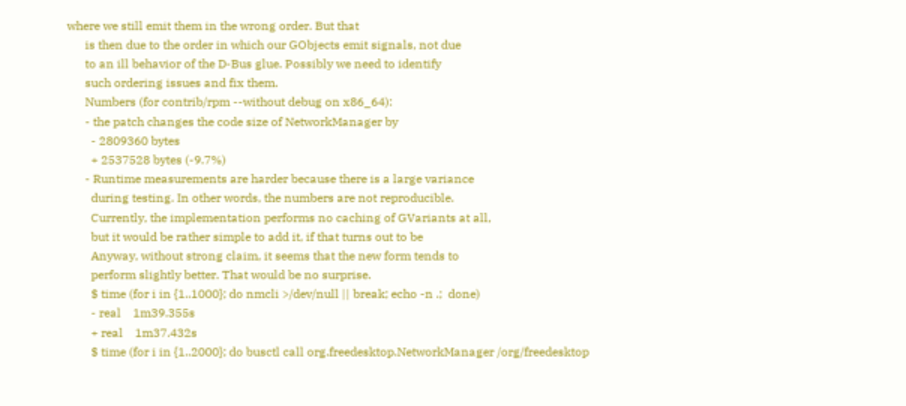where we still emit them in the wrong order. But that
      is then due to the order in which our GObjects emit signals, not due
      to an ill behavior of the D-Bus glue. Possibly we need to identify
      such ordering issues and fix them.
      Numbers (for contrib/rpm --without debug on x86_64):
      - the patch changes the code size of NetworkManager by
        - 2809360 bytes
        + 2537528 bytes (-9.7%)
      - Runtime measurements are harder because there is a large variance
        during testing. In other words, the numbers are not reproducible.
        Currently, the implementation performs no caching of GVariants at all,
        but it would be rather simple to add it, if that turns out to be
        Anyway, without strong claim, it seems that the new form tends to
        perform slightly better. That would be no surprise.
        $ time (for i in {1..1000}; do nmcli >/dev/null || break; echo -n .;  done)
        - real    1m39.355s
        + real    1m37.432s
        $ time (for i in {1..2000}; do busctl call org.freedesktop.NetworkManager /org/freedesktop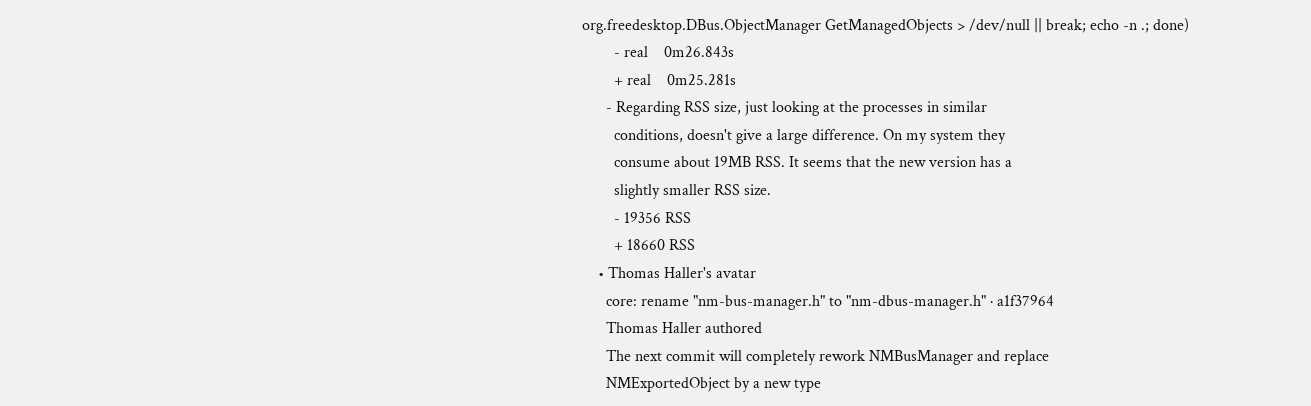org.freedesktop.DBus.ObjectManager GetManagedObjects > /dev/null || break; echo -n .; done)
        - real    0m26.843s
        + real    0m25.281s
      - Regarding RSS size, just looking at the processes in similar
        conditions, doesn't give a large difference. On my system they
        consume about 19MB RSS. It seems that the new version has a
        slightly smaller RSS size.
        - 19356 RSS
        + 18660 RSS
    • Thomas Haller's avatar
      core: rename "nm-bus-manager.h" to "nm-dbus-manager.h" · a1f37964
      Thomas Haller authored
      The next commit will completely rework NMBusManager and replace
      NMExportedObject by a new type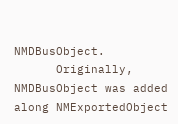NMDBusObject.
      Originally, NMDBusObject was added along NMExportedObject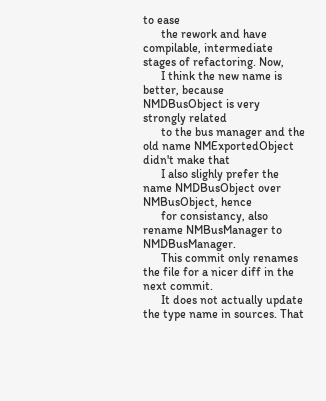to ease
      the rework and have compilable, intermediate stages of refactoring. Now,
      I think the new name is better, because NMDBusObject is very strongly related
      to the bus manager and the old name NMExportedObject didn't make that
      I also slighly prefer the name NMDBusObject over NMBusObject, hence
      for consistancy, also rename NMBusManager to NMDBusManager.
      This commit only renames the file for a nicer diff in the next commit.
      It does not actually update the type name in sources. That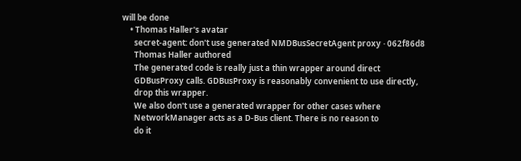will be done
    • Thomas Haller's avatar
      secret-agent: don't use generated NMDBusSecretAgent proxy · 062f86d8
      Thomas Haller authored
      The generated code is really just a thin wrapper around direct
      GDBusProxy calls. GDBusProxy is reasonably convenient to use directly,
      drop this wrapper.
      We also don't use a generated wrapper for other cases where
      NetworkManager acts as a D-Bus client. There is no reason to
      do it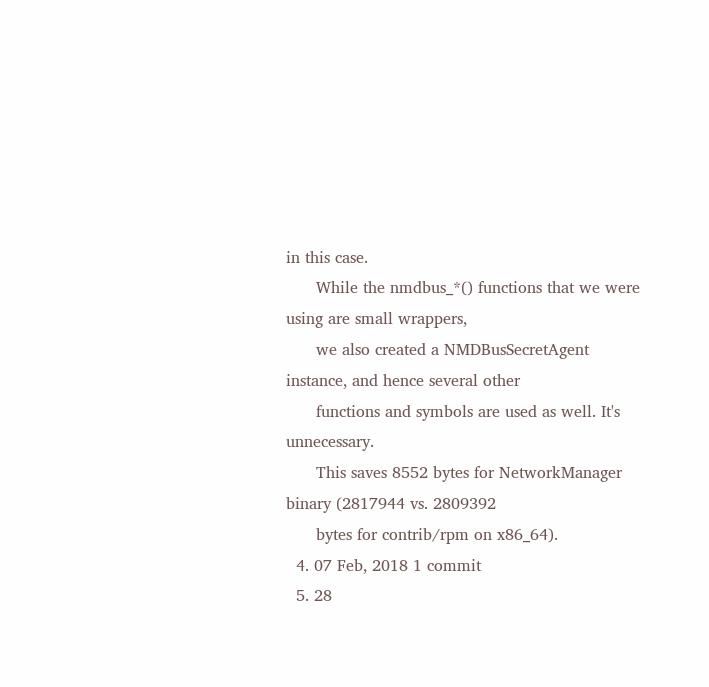in this case.
      While the nmdbus_*() functions that we were using are small wrappers,
      we also created a NMDBusSecretAgent instance, and hence several other
      functions and symbols are used as well. It's unnecessary.
      This saves 8552 bytes for NetworkManager binary (2817944 vs. 2809392
      bytes for contrib/rpm on x86_64).
  4. 07 Feb, 2018 1 commit
  5. 28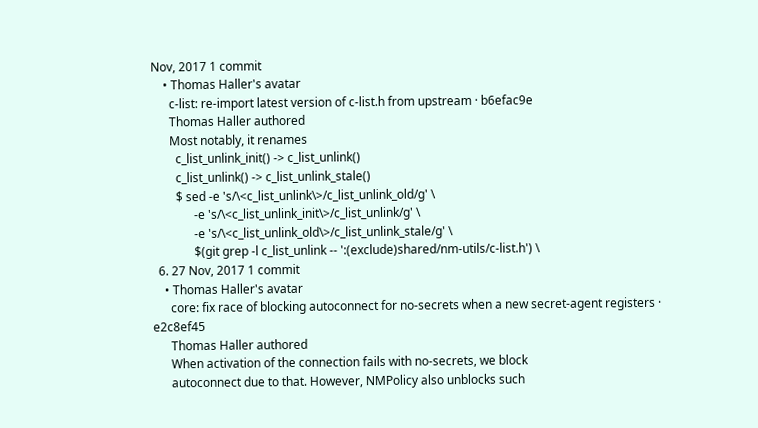Nov, 2017 1 commit
    • Thomas Haller's avatar
      c-list: re-import latest version of c-list.h from upstream · b6efac9e
      Thomas Haller authored
      Most notably, it renames
        c_list_unlink_init() -> c_list_unlink()
        c_list_unlink() -> c_list_unlink_stale()
        $ sed -e 's/\<c_list_unlink\>/c_list_unlink_old/g' \
              -e 's/\<c_list_unlink_init\>/c_list_unlink/g' \
              -e 's/\<c_list_unlink_old\>/c_list_unlink_stale/g' \
              $(git grep -l c_list_unlink -- ':(exclude)shared/nm-utils/c-list.h') \
  6. 27 Nov, 2017 1 commit
    • Thomas Haller's avatar
      core: fix race of blocking autoconnect for no-secrets when a new secret-agent registers · e2c8ef45
      Thomas Haller authored
      When activation of the connection fails with no-secrets, we block
      autoconnect due to that. However, NMPolicy also unblocks such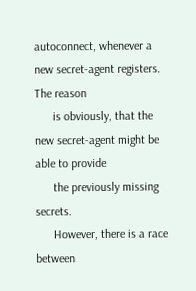autoconnect, whenever a new secret-agent registers. The reason
      is obviously, that the new secret-agent might be able to provide
      the previously missing secrets.
      However, there is a race between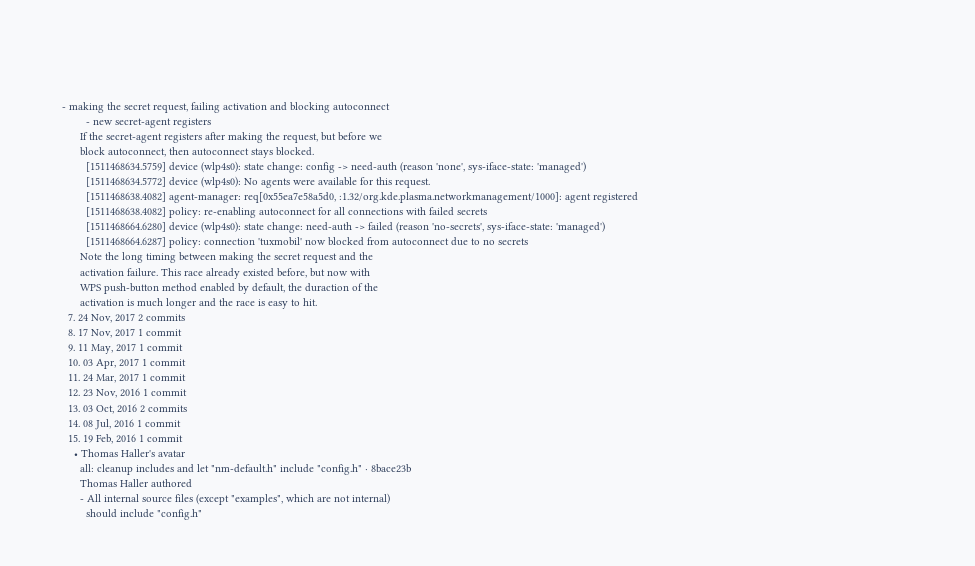- making the secret request, failing activation and blocking autoconnect
        - new secret-agent registers
      If the secret-agent registers after making the request, but before we
      block autoconnect, then autoconnect stays blocked.
        [1511468634.5759] device (wlp4s0): state change: config -> need-auth (reason 'none', sys-iface-state: 'managed')
        [1511468634.5772] device (wlp4s0): No agents were available for this request.
        [1511468638.4082] agent-manager: req[0x55ea7e58a5d0, :1.32/org.kde.plasma.networkmanagement/1000]: agent registered
        [1511468638.4082] policy: re-enabling autoconnect for all connections with failed secrets
        [1511468664.6280] device (wlp4s0): state change: need-auth -> failed (reason 'no-secrets', sys-iface-state: 'managed')
        [1511468664.6287] policy: connection 'tuxmobil' now blocked from autoconnect due to no secrets
      Note the long timing between making the secret request and the
      activation failure. This race already existed before, but now with
      WPS push-button method enabled by default, the duraction of the
      activation is much longer and the race is easy to hit.
  7. 24 Nov, 2017 2 commits
  8. 17 Nov, 2017 1 commit
  9. 11 May, 2017 1 commit
  10. 03 Apr, 2017 1 commit
  11. 24 Mar, 2017 1 commit
  12. 23 Nov, 2016 1 commit
  13. 03 Oct, 2016 2 commits
  14. 08 Jul, 2016 1 commit
  15. 19 Feb, 2016 1 commit
    • Thomas Haller's avatar
      all: cleanup includes and let "nm-default.h" include "config.h" · 8bace23b
      Thomas Haller authored
      - All internal source files (except "examples", which are not internal)
        should include "config.h"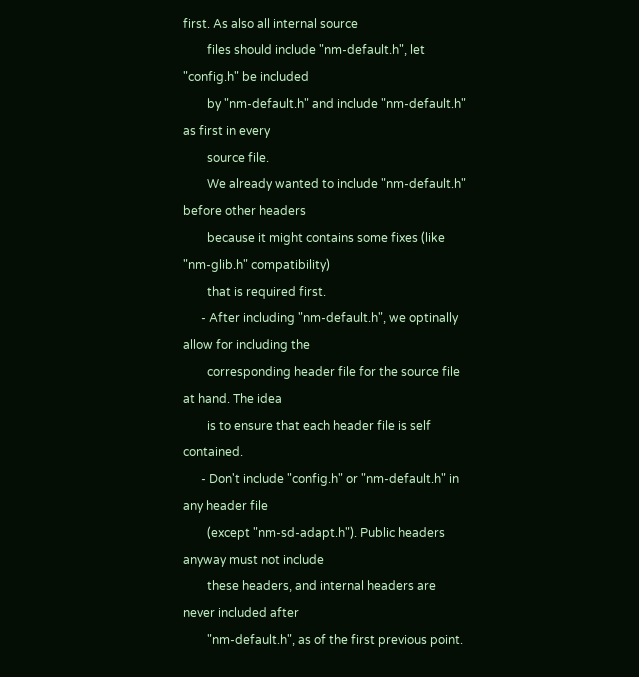first. As also all internal source
        files should include "nm-default.h", let "config.h" be included
        by "nm-default.h" and include "nm-default.h" as first in every
        source file.
        We already wanted to include "nm-default.h" before other headers
        because it might contains some fixes (like "nm-glib.h" compatibility)
        that is required first.
      - After including "nm-default.h", we optinally allow for including the
        corresponding header file for the source file at hand. The idea
        is to ensure that each header file is self contained.
      - Don't include "config.h" or "nm-default.h" in any header file
        (except "nm-sd-adapt.h"). Public headers anyway must not include
        these headers, and internal headers are never included after
        "nm-default.h", as of the first previous point.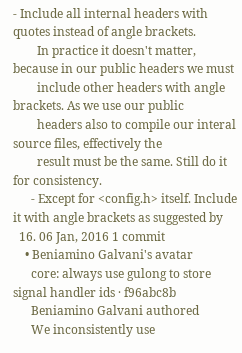- Include all internal headers with quotes instead of angle brackets.
        In practice it doesn't matter, because in our public headers we must
        include other headers with angle brackets. As we use our public
        headers also to compile our interal source files, effectively the
        result must be the same. Still do it for consistency.
      - Except for <config.h> itself. Include it with angle brackets as suggested by
  16. 06 Jan, 2016 1 commit
    • Beniamino Galvani's avatar
      core: always use gulong to store signal handler ids · f96abc8b
      Beniamino Galvani authored
      We inconsistently use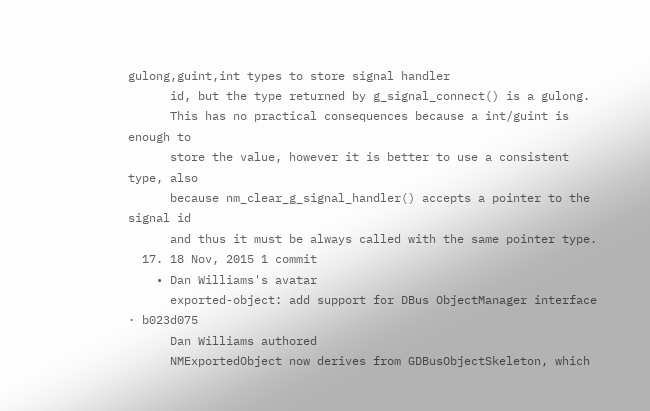gulong,guint,int types to store signal handler
      id, but the type returned by g_signal_connect() is a gulong.
      This has no practical consequences because a int/guint is enough to
      store the value, however it is better to use a consistent type, also
      because nm_clear_g_signal_handler() accepts a pointer to the signal id
      and thus it must be always called with the same pointer type.
  17. 18 Nov, 2015 1 commit
    • Dan Williams's avatar
      exported-object: add support for DBus ObjectManager interface · b023d075
      Dan Williams authored
      NMExportedObject now derives from GDBusObjectSkeleton, which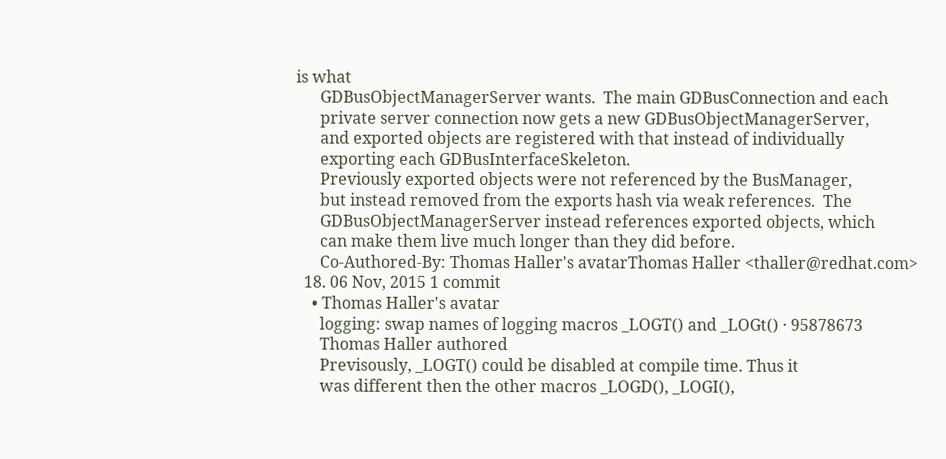is what
      GDBusObjectManagerServer wants.  The main GDBusConnection and each
      private server connection now gets a new GDBusObjectManagerServer,
      and exported objects are registered with that instead of individually
      exporting each GDBusInterfaceSkeleton.
      Previously exported objects were not referenced by the BusManager,
      but instead removed from the exports hash via weak references.  The
      GDBusObjectManagerServer instead references exported objects, which
      can make them live much longer than they did before.
      Co-Authored-By: Thomas Haller's avatarThomas Haller <thaller@redhat.com>
  18. 06 Nov, 2015 1 commit
    • Thomas Haller's avatar
      logging: swap names of logging macros _LOGT() and _LOGt() · 95878673
      Thomas Haller authored
      Previsously, _LOGT() could be disabled at compile time. Thus it
      was different then the other macros _LOGD(), _LOGI(),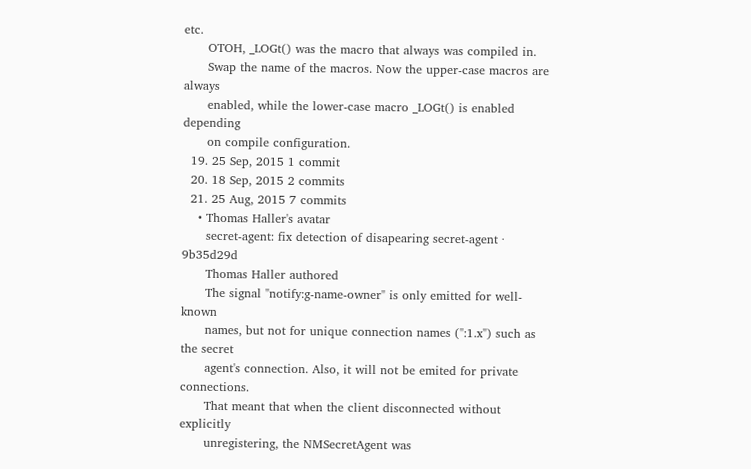etc.
      OTOH, _LOGt() was the macro that always was compiled in.
      Swap the name of the macros. Now the upper-case macros are always
      enabled, while the lower-case macro _LOGt() is enabled depending
      on compile configuration.
  19. 25 Sep, 2015 1 commit
  20. 18 Sep, 2015 2 commits
  21. 25 Aug, 2015 7 commits
    • Thomas Haller's avatar
      secret-agent: fix detection of disapearing secret-agent · 9b35d29d
      Thomas Haller authored
      The signal "notify:g-name-owner" is only emitted for well-known
      names, but not for unique connection names (":1.x") such as the secret
      agent's connection. Also, it will not be emited for private connections.
      That meant that when the client disconnected without explicitly
      unregistering, the NMSecretAgent was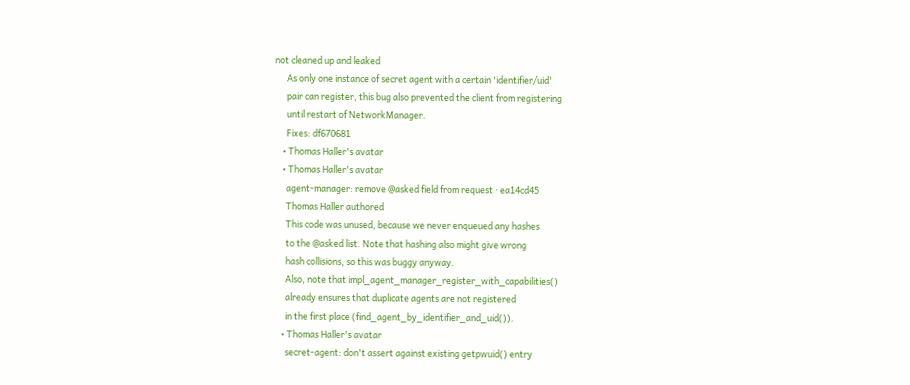not cleaned up and leaked
      As only one instance of secret agent with a certain 'identifier/uid'
      pair can register, this bug also prevented the client from registering
      until restart of NetworkManager.
      Fixes: df670681
    • Thomas Haller's avatar
    • Thomas Haller's avatar
      agent-manager: remove @asked field from request · ea14cd45
      Thomas Haller authored
      This code was unused, because we never enqueued any hashes
      to the @asked list. Note that hashing also might give wrong
      hash collisions, so this was buggy anyway.
      Also, note that impl_agent_manager_register_with_capabilities()
      already ensures that duplicate agents are not registered
      in the first place (find_agent_by_identifier_and_uid()).
    • Thomas Haller's avatar
      secret-agent: don't assert against existing getpwuid() entry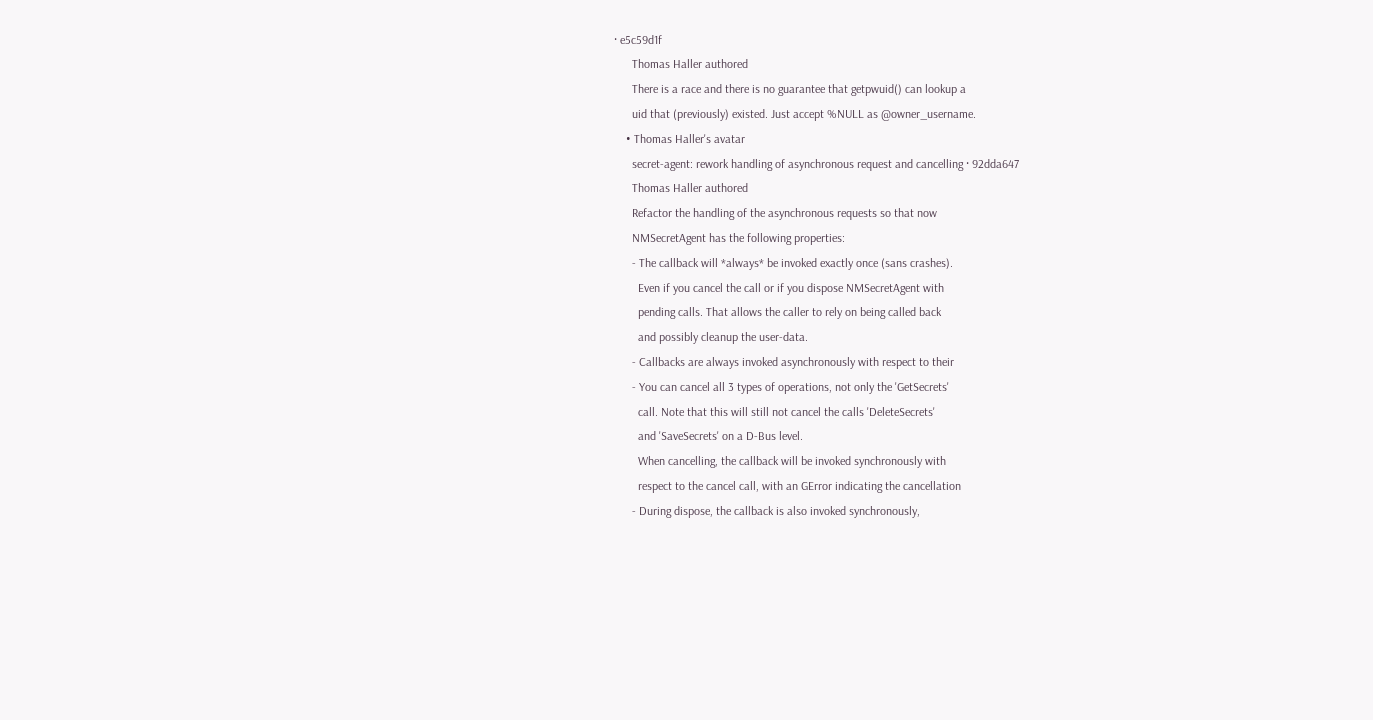· e5c59d1f
      Thomas Haller authored
      There is a race and there is no guarantee that getpwuid() can lookup a
      uid that (previously) existed. Just accept %NULL as @owner_username.
    • Thomas Haller's avatar
      secret-agent: rework handling of asynchronous request and cancelling · 92dda647
      Thomas Haller authored
      Refactor the handling of the asynchronous requests so that now
      NMSecretAgent has the following properties:
      - The callback will *always* be invoked exactly once (sans crashes).
        Even if you cancel the call or if you dispose NMSecretAgent with
        pending calls. That allows the caller to rely on being called back
        and possibly cleanup the user-data.
      - Callbacks are always invoked asynchronously with respect to their
      - You can cancel all 3 types of operations, not only the 'GetSecrets'
        call. Note that this will still not cancel the calls 'DeleteSecrets'
        and 'SaveSecrets' on a D-Bus level.
        When cancelling, the callback will be invoked synchronously with
        respect to the cancel call, with an GError indicating the cancellation
      - During dispose, the callback is also invoked synchronously,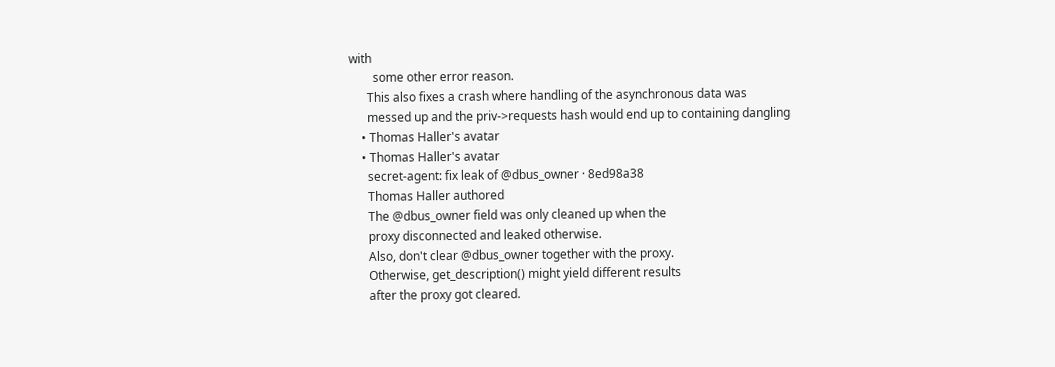with
        some other error reason.
      This also fixes a crash where handling of the asynchronous data was
      messed up and the priv->requests hash would end up to containing dangling
    • Thomas Haller's avatar
    • Thomas Haller's avatar
      secret-agent: fix leak of @dbus_owner · 8ed98a38
      Thomas Haller authored
      The @dbus_owner field was only cleaned up when the
      proxy disconnected and leaked otherwise.
      Also, don't clear @dbus_owner together with the proxy.
      Otherwise, get_description() might yield different results
      after the proxy got cleared.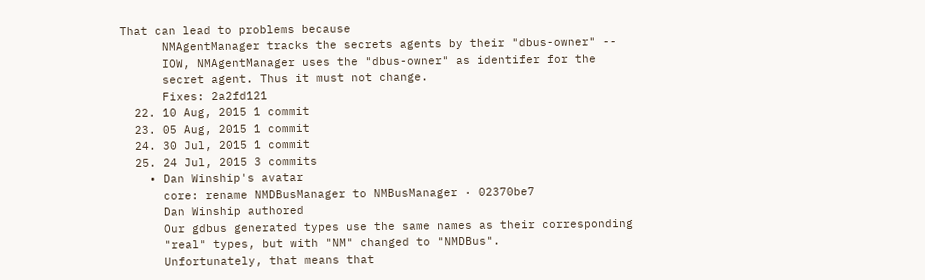That can lead to problems because
      NMAgentManager tracks the secrets agents by their "dbus-owner" --
      IOW, NMAgentManager uses the "dbus-owner" as identifer for the
      secret agent. Thus it must not change.
      Fixes: 2a2fd121
  22. 10 Aug, 2015 1 commit
  23. 05 Aug, 2015 1 commit
  24. 30 Jul, 2015 1 commit
  25. 24 Jul, 2015 3 commits
    • Dan Winship's avatar
      core: rename NMDBusManager to NMBusManager · 02370be7
      Dan Winship authored
      Our gdbus generated types use the same names as their corresponding
      "real" types, but with "NM" changed to "NMDBus".
      Unfortunately, that means that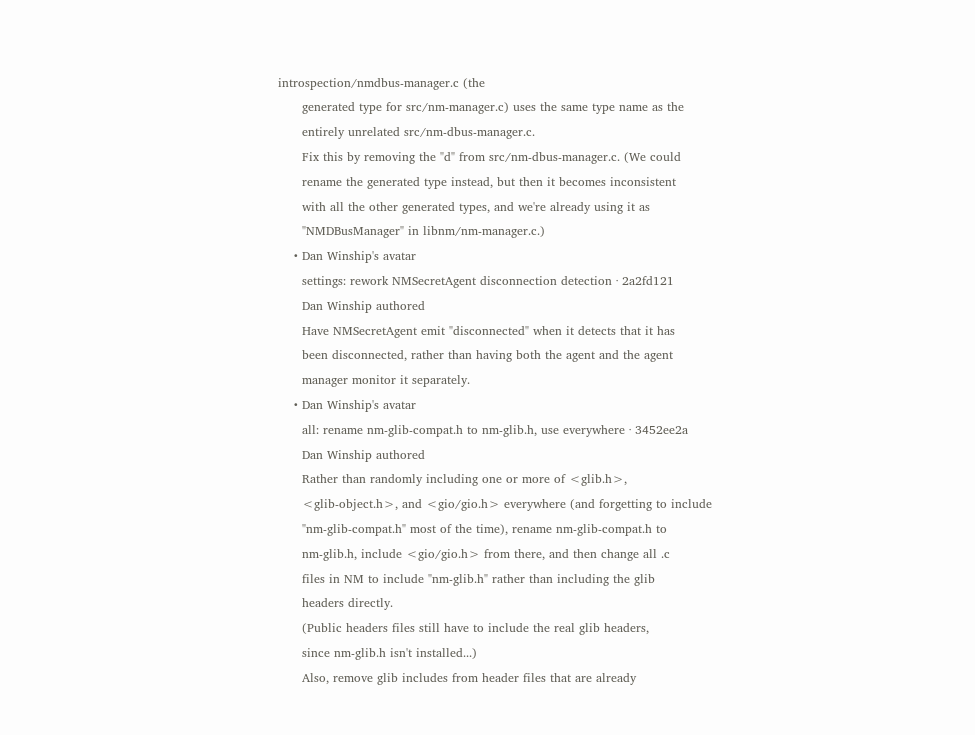introspection/nmdbus-manager.c (the
      generated type for src/nm-manager.c) uses the same type name as the
      entirely unrelated src/nm-dbus-manager.c.
      Fix this by removing the "d" from src/nm-dbus-manager.c. (We could
      rename the generated type instead, but then it becomes inconsistent
      with all the other generated types, and we're already using it as
      "NMDBusManager" in libnm/nm-manager.c.)
    • Dan Winship's avatar
      settings: rework NMSecretAgent disconnection detection · 2a2fd121
      Dan Winship authored
      Have NMSecretAgent emit "disconnected" when it detects that it has
      been disconnected, rather than having both the agent and the agent
      manager monitor it separately.
    • Dan Winship's avatar
      all: rename nm-glib-compat.h to nm-glib.h, use everywhere · 3452ee2a
      Dan Winship authored
      Rather than randomly including one or more of <glib.h>,
      <glib-object.h>, and <gio/gio.h> everywhere (and forgetting to include
      "nm-glib-compat.h" most of the time), rename nm-glib-compat.h to
      nm-glib.h, include <gio/gio.h> from there, and then change all .c
      files in NM to include "nm-glib.h" rather than including the glib
      headers directly.
      (Public headers files still have to include the real glib headers,
      since nm-glib.h isn't installed...)
      Also, remove glib includes from header files that are already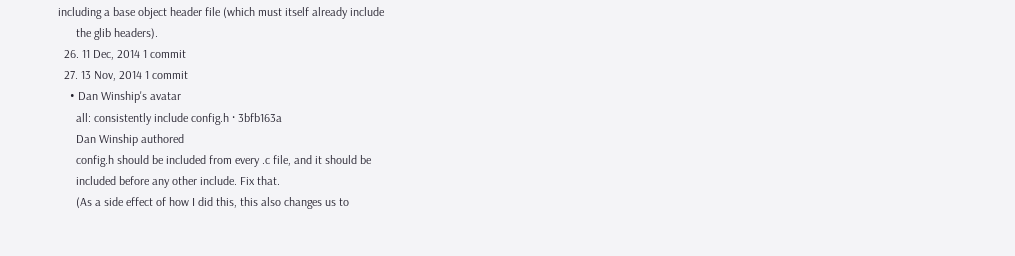including a base object header file (which must itself already include
      the glib headers).
  26. 11 Dec, 2014 1 commit
  27. 13 Nov, 2014 1 commit
    • Dan Winship's avatar
      all: consistently include config.h · 3bfb163a
      Dan Winship authored
      config.h should be included from every .c file, and it should be
      included before any other include. Fix that.
      (As a side effect of how I did this, this also changes us to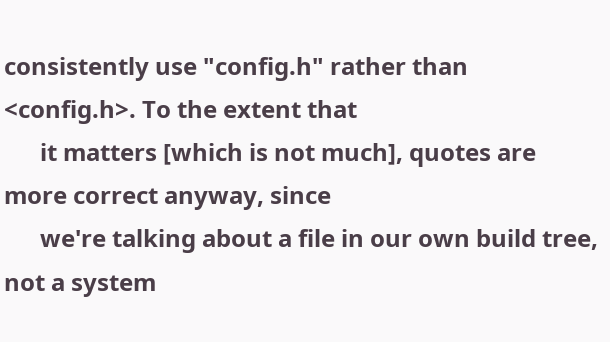consistently use "config.h" rather than <config.h>. To the extent that
      it matters [which is not much], quotes are more correct anyway, since
      we're talking about a file in our own build tree, not a system